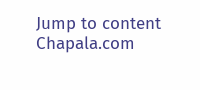Jump to content
Chapala.com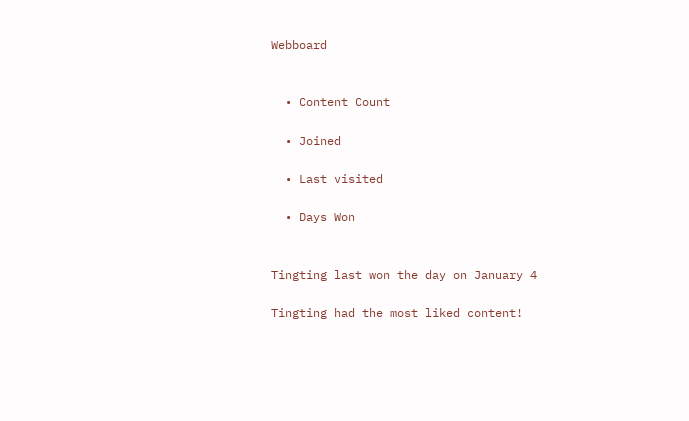Webboard


  • Content Count

  • Joined

  • Last visited

  • Days Won


Tingting last won the day on January 4

Tingting had the most liked content!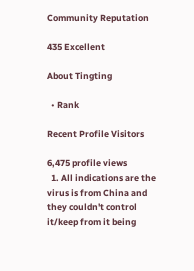Community Reputation

435 Excellent

About Tingting

  • Rank

Recent Profile Visitors

6,475 profile views
  1. All indications are the virus is from China and they couldn't control it/keep from it being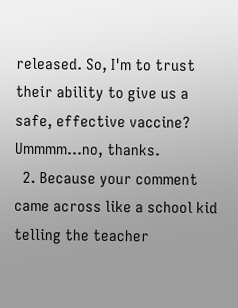released. So, I'm to trust their ability to give us a safe, effective vaccine? Ummmm...no, thanks.
  2. Because your comment came across like a school kid telling the teacher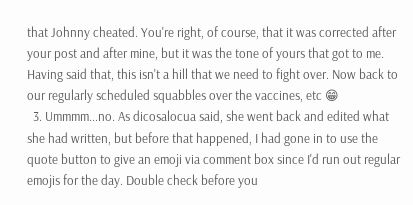that Johnny cheated. You're right, of course, that it was corrected after your post and after mine, but it was the tone of yours that got to me. Having said that, this isn't a hill that we need to fight over. Now back to our regularly scheduled squabbles over the vaccines, etc 😁
  3. Ummmm...no. As dicosalocua said, she went back and edited what she had written, but before that happened, I had gone in to use the quote button to give an emoji via comment box since I'd run out regular emojis for the day. Double check before you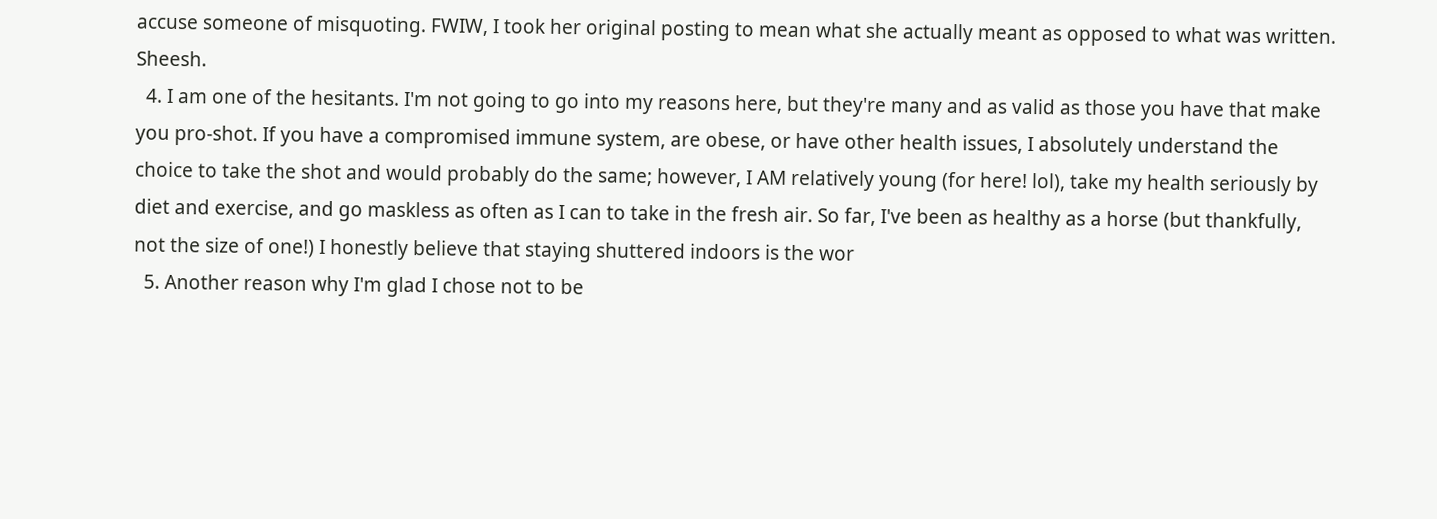accuse someone of misquoting. FWIW, I took her original posting to mean what she actually meant as opposed to what was written. Sheesh.
  4. I am one of the hesitants. I'm not going to go into my reasons here, but they're many and as valid as those you have that make you pro-shot. If you have a compromised immune system, are obese, or have other health issues, I absolutely understand the choice to take the shot and would probably do the same; however, I AM relatively young (for here! lol), take my health seriously by diet and exercise, and go maskless as often as I can to take in the fresh air. So far, I've been as healthy as a horse (but thankfully, not the size of one!) I honestly believe that staying shuttered indoors is the wor
  5. Another reason why I'm glad I chose not to be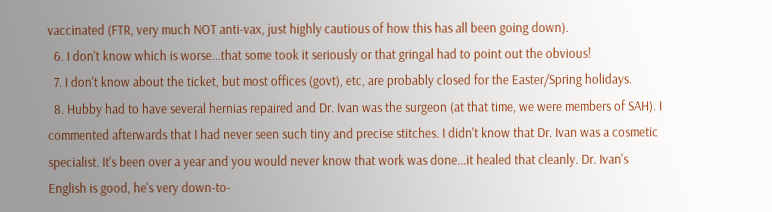vaccinated (FTR, very much NOT anti-vax, just highly cautious of how this has all been going down).
  6. I don't know which is worse...that some took it seriously or that gringal had to point out the obvious!
  7. I don't know about the ticket, but most offices (govt), etc, are probably closed for the Easter/Spring holidays.
  8. Hubby had to have several hernias repaired and Dr. Ivan was the surgeon (at that time, we were members of SAH). I commented afterwards that I had never seen such tiny and precise stitches. I didn't know that Dr. Ivan was a cosmetic specialist. It's been over a year and you would never know that work was done...it healed that cleanly. Dr. Ivan's English is good, he's very down-to-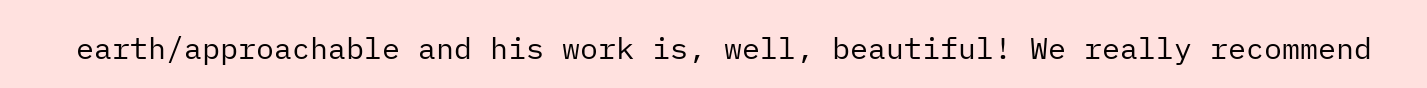earth/approachable and his work is, well, beautiful! We really recommend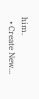him.
  • Create New...